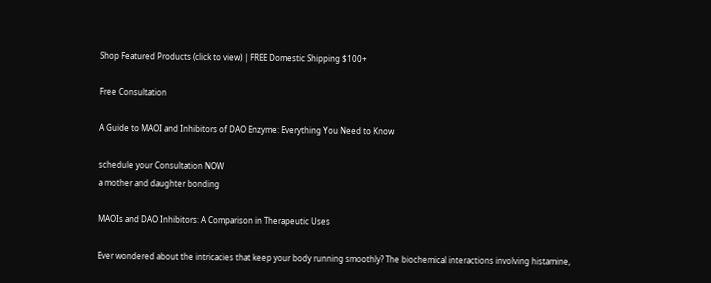Shop Featured Products (click to view) | FREE Domestic Shipping $100+

Free Consultation

A Guide to MAOI and Inhibitors of DAO Enzyme: Everything You Need to Know

schedule your Consultation NOW
a mother and daughter bonding

MAOIs and DAO Inhibitors: A Comparison in Therapeutic Uses

Ever wondered about the intricacies that keep your body running smoothly? The biochemical interactions involving histamine,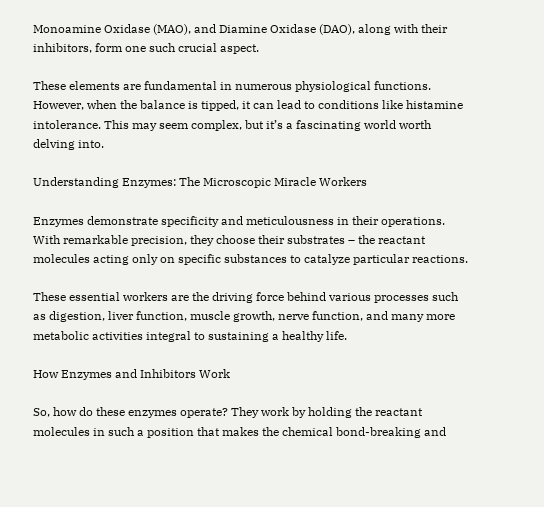Monoamine Oxidase (MAO), and Diamine Oxidase (DAO), along with their inhibitors, form one such crucial aspect.

These elements are fundamental in numerous physiological functions. However, when the balance is tipped, it can lead to conditions like histamine intolerance. This may seem complex, but it’s a fascinating world worth delving into.

Understanding Enzymes: The Microscopic Miracle Workers

Enzymes demonstrate specificity and meticulousness in their operations. With remarkable precision, they choose their substrates – the reactant molecules acting only on specific substances to catalyze particular reactions.

These essential workers are the driving force behind various processes such as digestion, liver function, muscle growth, nerve function, and many more metabolic activities integral to sustaining a healthy life.

How Enzymes and Inhibitors Work

So, how do these enzymes operate? They work by holding the reactant molecules in such a position that makes the chemical bond-breaking and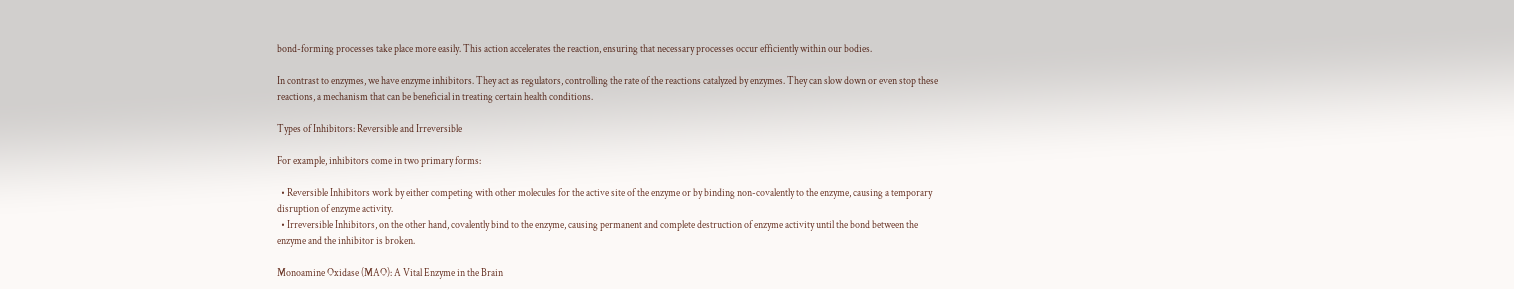bond-forming processes take place more easily. This action accelerates the reaction, ensuring that necessary processes occur efficiently within our bodies.

In contrast to enzymes, we have enzyme inhibitors. They act as regulators, controlling the rate of the reactions catalyzed by enzymes. They can slow down or even stop these reactions, a mechanism that can be beneficial in treating certain health conditions.

Types of Inhibitors: Reversible and Irreversible

For example, inhibitors come in two primary forms:

  • Reversible Inhibitors work by either competing with other molecules for the active site of the enzyme or by binding non-covalently to the enzyme, causing a temporary disruption of enzyme activity.
  • Irreversible Inhibitors, on the other hand, covalently bind to the enzyme, causing permanent and complete destruction of enzyme activity until the bond between the enzyme and the inhibitor is broken.

Monoamine Oxidase (MAO): A Vital Enzyme in the Brain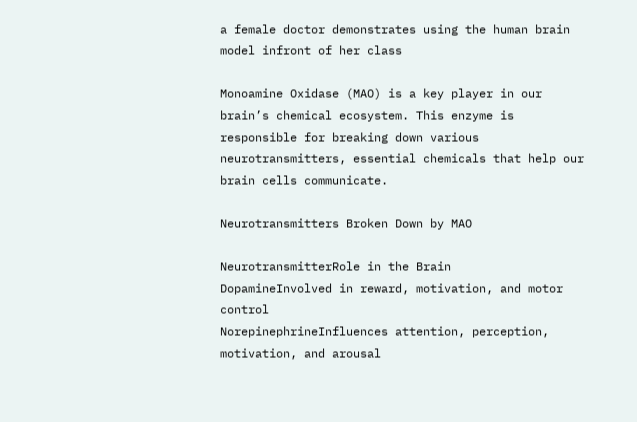a female doctor demonstrates using the human brain model infront of her class

Monoamine Oxidase (MAO) is a key player in our brain’s chemical ecosystem. This enzyme is responsible for breaking down various neurotransmitters, essential chemicals that help our brain cells communicate.

Neurotransmitters Broken Down by MAO

NeurotransmitterRole in the Brain
DopamineInvolved in reward, motivation, and motor control
NorepinephrineInfluences attention, perception, motivation, and arousal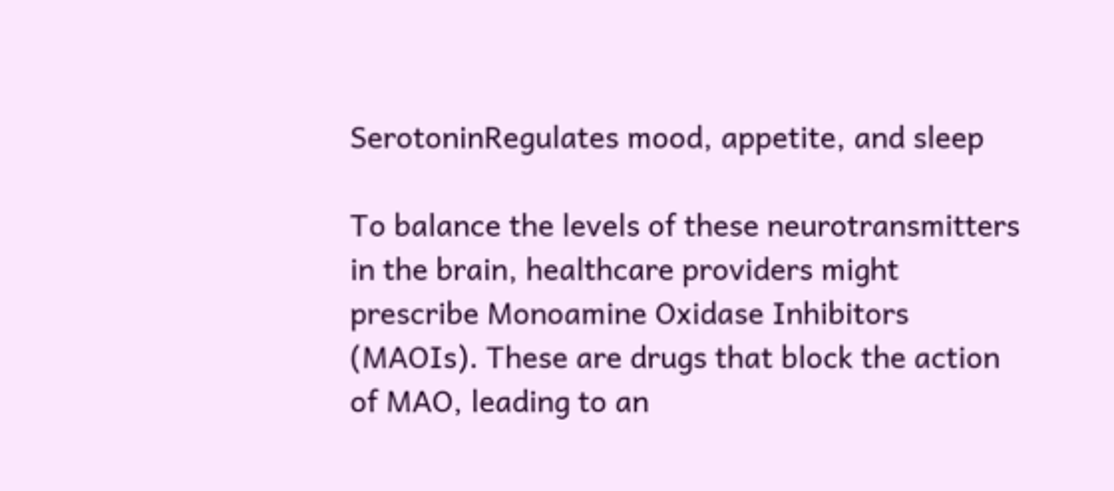SerotoninRegulates mood, appetite, and sleep

To balance the levels of these neurotransmitters in the brain, healthcare providers might prescribe Monoamine Oxidase Inhibitors (MAOIs). These are drugs that block the action of MAO, leading to an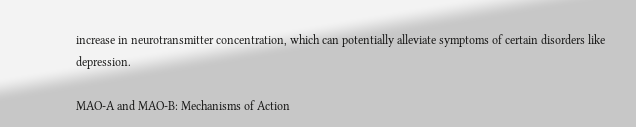increase in neurotransmitter concentration, which can potentially alleviate symptoms of certain disorders like depression.

MAO-A and MAO-B: Mechanisms of Action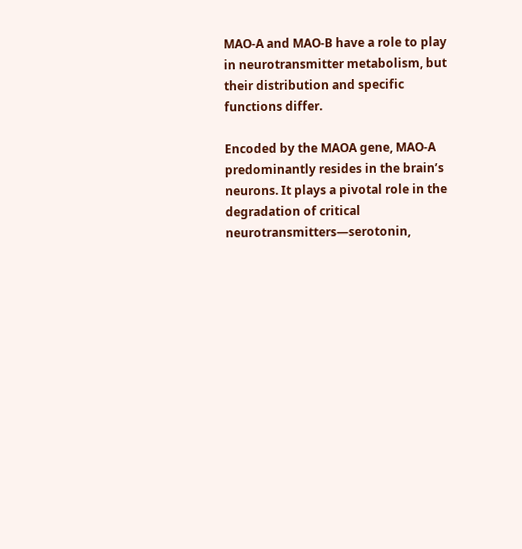MAO-A and MAO-B have a role to play in neurotransmitter metabolism, but their distribution and specific functions differ.

Encoded by the MAOA gene, MAO-A predominantly resides in the brain’s neurons. It plays a pivotal role in the degradation of critical neurotransmitters—serotonin,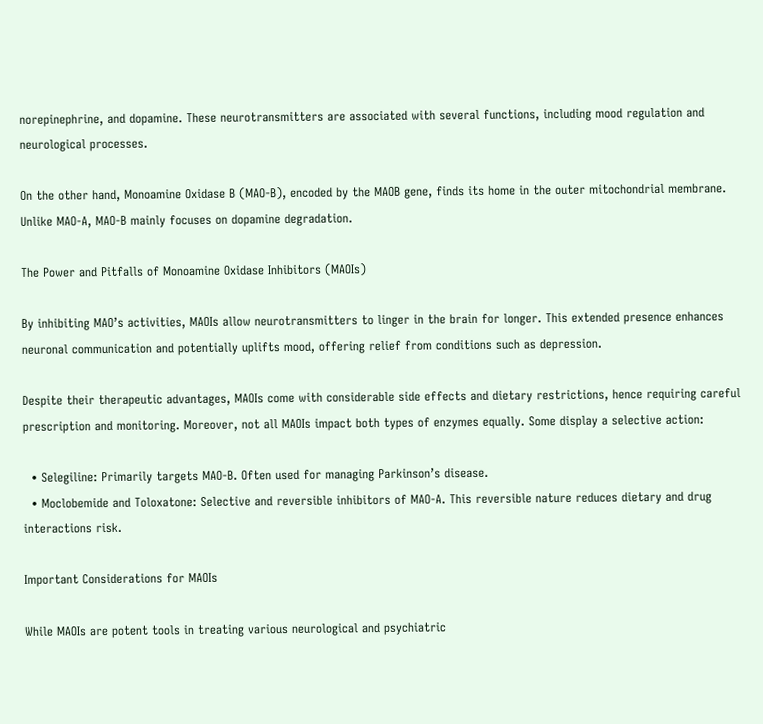norepinephrine, and dopamine. These neurotransmitters are associated with several functions, including mood regulation and neurological processes.

On the other hand, Monoamine Oxidase B (MAO-B), encoded by the MAOB gene, finds its home in the outer mitochondrial membrane. Unlike MAO-A, MAO-B mainly focuses on dopamine degradation.

The Power and Pitfalls of Monoamine Oxidase Inhibitors (MAOIs)

By inhibiting MAO’s activities, MAOIs allow neurotransmitters to linger in the brain for longer. This extended presence enhances neuronal communication and potentially uplifts mood, offering relief from conditions such as depression.

Despite their therapeutic advantages, MAOIs come with considerable side effects and dietary restrictions, hence requiring careful prescription and monitoring. Moreover, not all MAOIs impact both types of enzymes equally. Some display a selective action:

  • Selegiline: Primarily targets MAO-B. Often used for managing Parkinson’s disease.
  • Moclobemide and Toloxatone: Selective and reversible inhibitors of MAO-A. This reversible nature reduces dietary and drug interactions risk.

Important Considerations for MAOIs

While MAOIs are potent tools in treating various neurological and psychiatric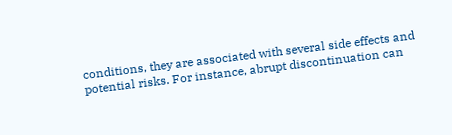conditions, they are associated with several side effects and potential risks. For instance, abrupt discontinuation can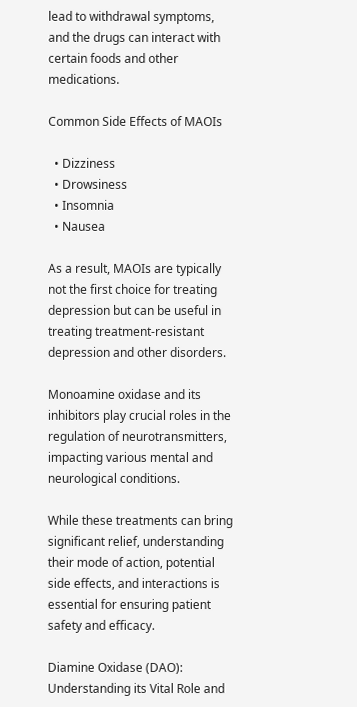lead to withdrawal symptoms, and the drugs can interact with certain foods and other medications.

Common Side Effects of MAOIs

  • Dizziness
  • Drowsiness
  • Insomnia
  • Nausea

As a result, MAOIs are typically not the first choice for treating depression but can be useful in treating treatment-resistant depression and other disorders.

Monoamine oxidase and its inhibitors play crucial roles in the regulation of neurotransmitters, impacting various mental and neurological conditions.

While these treatments can bring significant relief, understanding their mode of action, potential side effects, and interactions is essential for ensuring patient safety and efficacy.

Diamine Oxidase (DAO): Understanding its Vital Role and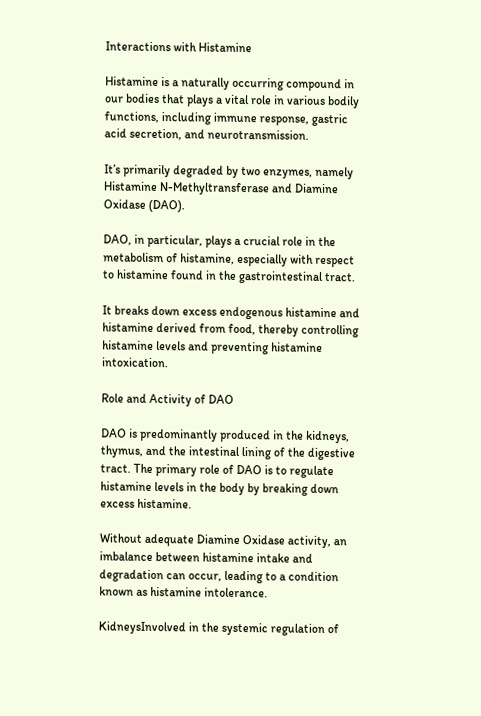Interactions with Histamine

Histamine is a naturally occurring compound in our bodies that plays a vital role in various bodily functions, including immune response, gastric acid secretion, and neurotransmission.

It’s primarily degraded by two enzymes, namely Histamine N-Methyltransferase and Diamine Oxidase (DAO).

DAO, in particular, plays a crucial role in the metabolism of histamine, especially with respect to histamine found in the gastrointestinal tract.

It breaks down excess endogenous histamine and histamine derived from food, thereby controlling histamine levels and preventing histamine intoxication.

Role and Activity of DAO

DAO is predominantly produced in the kidneys, thymus, and the intestinal lining of the digestive tract. The primary role of DAO is to regulate histamine levels in the body by breaking down excess histamine.

Without adequate Diamine Oxidase activity, an imbalance between histamine intake and degradation can occur, leading to a condition known as histamine intolerance.

KidneysInvolved in the systemic regulation of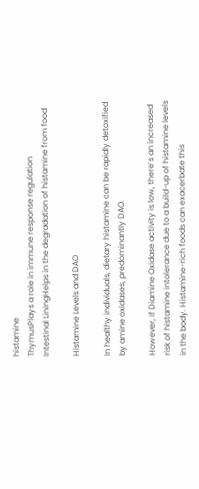histamine
ThymusPlays a role in immune response regulation
Intestinal LiningHelps in the degradation of histamine from food

Histamine Levels and DAO

In healthy individuals, dietary histamine can be rapidly detoxified by amine oxidases, predominantly DAO.

However, if Diamine Oxidase activity is low, there’s an increased risk of histamine intolerance due to a build-up of histamine levels in the body. Histamine-rich foods can exacerbate this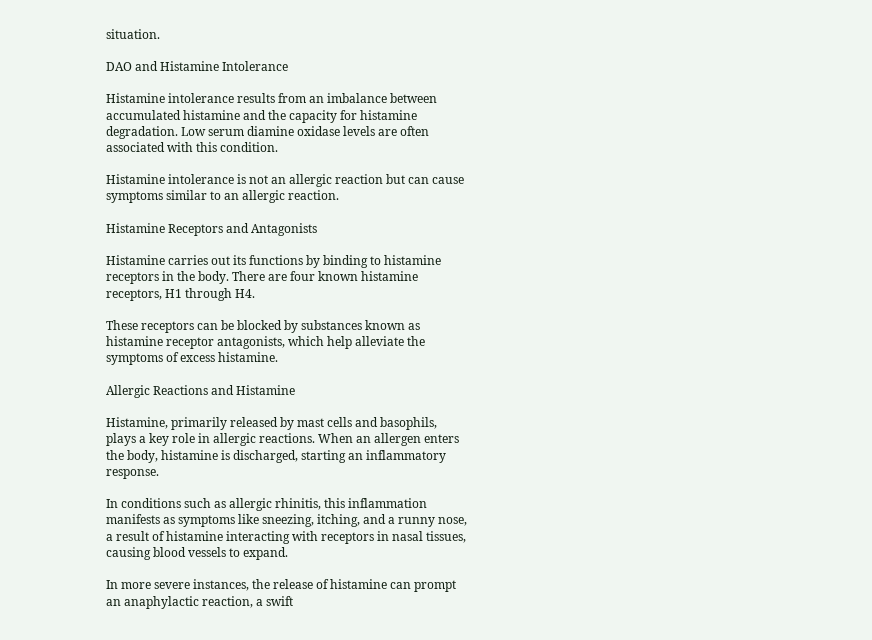situation.

DAO and Histamine Intolerance

Histamine intolerance results from an imbalance between accumulated histamine and the capacity for histamine degradation. Low serum diamine oxidase levels are often associated with this condition.

Histamine intolerance is not an allergic reaction but can cause symptoms similar to an allergic reaction.

Histamine Receptors and Antagonists

Histamine carries out its functions by binding to histamine receptors in the body. There are four known histamine receptors, H1 through H4.

These receptors can be blocked by substances known as histamine receptor antagonists, which help alleviate the symptoms of excess histamine.

Allergic Reactions and Histamine

Histamine, primarily released by mast cells and basophils, plays a key role in allergic reactions. When an allergen enters the body, histamine is discharged, starting an inflammatory response.

In conditions such as allergic rhinitis, this inflammation manifests as symptoms like sneezing, itching, and a runny nose, a result of histamine interacting with receptors in nasal tissues, causing blood vessels to expand.

In more severe instances, the release of histamine can prompt an anaphylactic reaction, a swift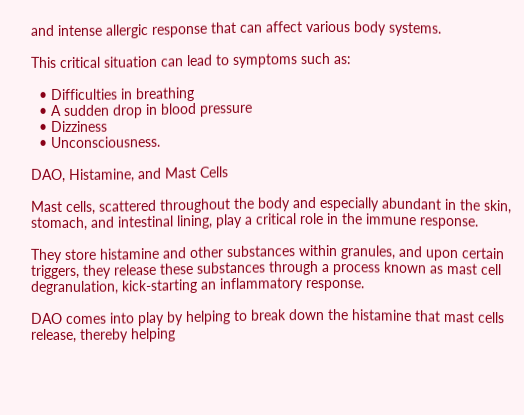and intense allergic response that can affect various body systems.

This critical situation can lead to symptoms such as:

  • Difficulties in breathing
  • A sudden drop in blood pressure
  • Dizziness
  • Unconsciousness.

DAO, Histamine, and Mast Cells

Mast cells, scattered throughout the body and especially abundant in the skin, stomach, and intestinal lining, play a critical role in the immune response.

They store histamine and other substances within granules, and upon certain triggers, they release these substances through a process known as mast cell degranulation, kick-starting an inflammatory response.

DAO comes into play by helping to break down the histamine that mast cells release, thereby helping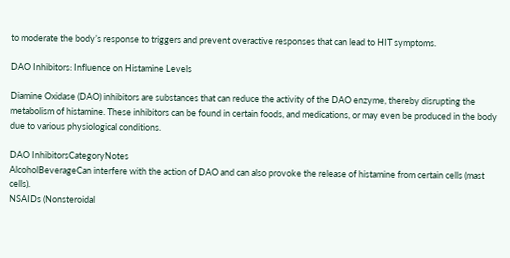to moderate the body’s response to triggers and prevent overactive responses that can lead to HIT symptoms.

DAO Inhibitors: Influence on Histamine Levels

Diamine Oxidase (DAO) inhibitors are substances that can reduce the activity of the DAO enzyme, thereby disrupting the metabolism of histamine. These inhibitors can be found in certain foods, and medications, or may even be produced in the body due to various physiological conditions.

DAO InhibitorsCategoryNotes
AlcoholBeverageCan interfere with the action of DAO and can also provoke the release of histamine from certain cells (mast cells).
NSAIDs (Nonsteroidal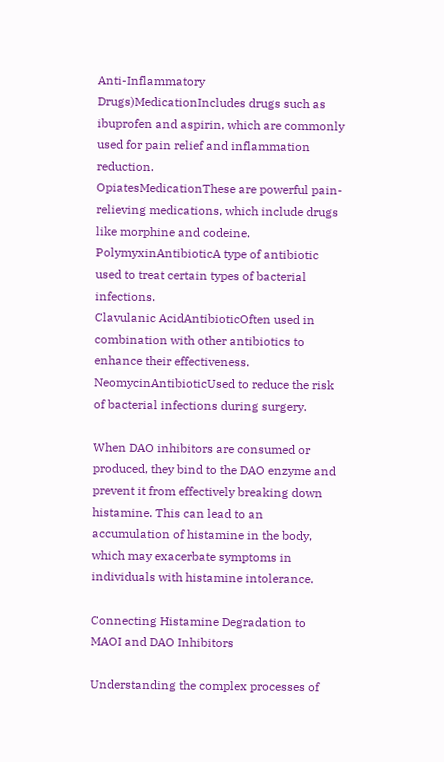Anti-Inflammatory Drugs)MedicationIncludes drugs such as ibuprofen and aspirin, which are commonly used for pain relief and inflammation reduction.
OpiatesMedicationThese are powerful pain-relieving medications, which include drugs like morphine and codeine.
PolymyxinAntibioticA type of antibiotic used to treat certain types of bacterial infections.
Clavulanic AcidAntibioticOften used in combination with other antibiotics to enhance their effectiveness.
NeomycinAntibioticUsed to reduce the risk of bacterial infections during surgery.

When DAO inhibitors are consumed or produced, they bind to the DAO enzyme and prevent it from effectively breaking down histamine. This can lead to an accumulation of histamine in the body, which may exacerbate symptoms in individuals with histamine intolerance.

Connecting Histamine Degradation to MAOI and DAO Inhibitors

Understanding the complex processes of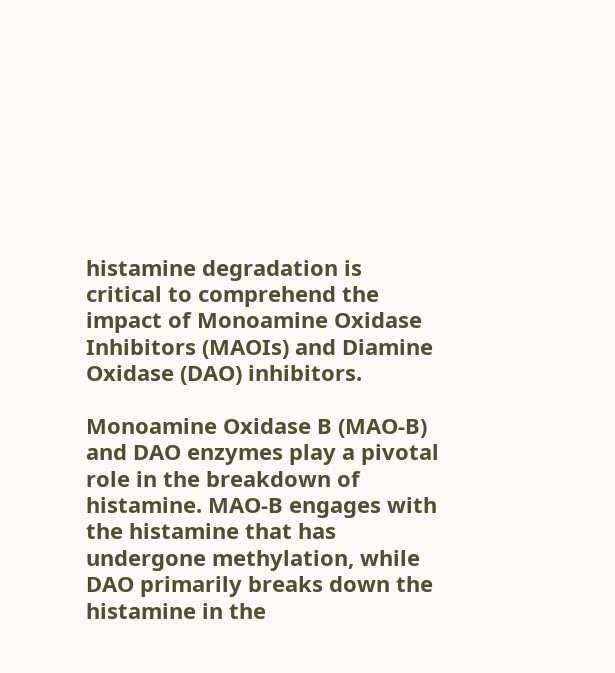histamine degradation is critical to comprehend the impact of Monoamine Oxidase Inhibitors (MAOIs) and Diamine Oxidase (DAO) inhibitors.

Monoamine Oxidase B (MAO-B) and DAO enzymes play a pivotal role in the breakdown of histamine. MAO-B engages with the histamine that has undergone methylation, while DAO primarily breaks down the histamine in the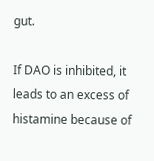gut.

If DAO is inhibited, it leads to an excess of histamine because of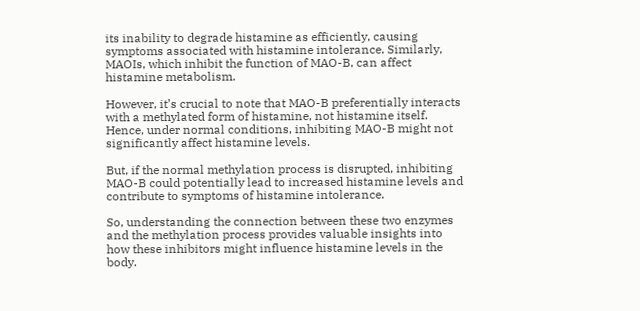its inability to degrade histamine as efficiently, causing symptoms associated with histamine intolerance. Similarly, MAOIs, which inhibit the function of MAO-B, can affect histamine metabolism.

However, it’s crucial to note that MAO-B preferentially interacts with a methylated form of histamine, not histamine itself. Hence, under normal conditions, inhibiting MAO-B might not significantly affect histamine levels.

But, if the normal methylation process is disrupted, inhibiting MAO-B could potentially lead to increased histamine levels and contribute to symptoms of histamine intolerance.

So, understanding the connection between these two enzymes and the methylation process provides valuable insights into how these inhibitors might influence histamine levels in the body.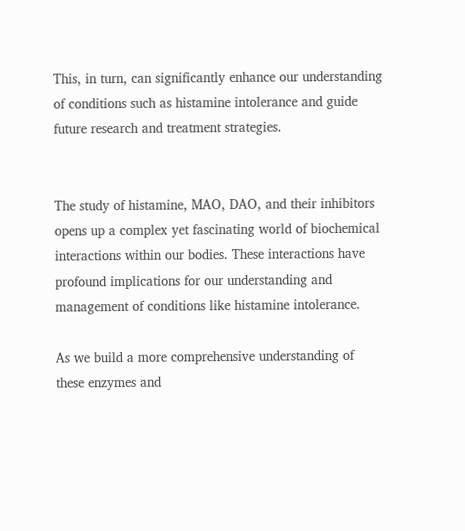This, in turn, can significantly enhance our understanding of conditions such as histamine intolerance and guide future research and treatment strategies.


The study of histamine, MAO, DAO, and their inhibitors opens up a complex yet fascinating world of biochemical interactions within our bodies. These interactions have profound implications for our understanding and management of conditions like histamine intolerance.

As we build a more comprehensive understanding of these enzymes and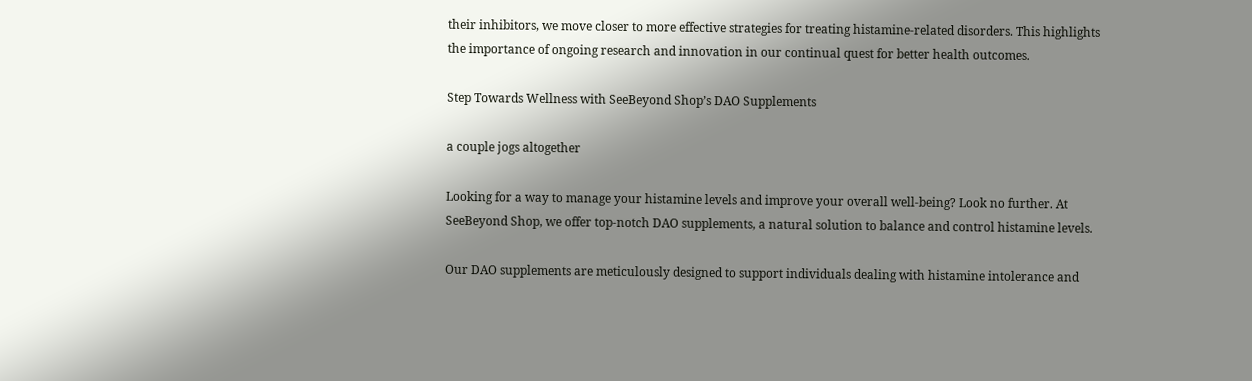their inhibitors, we move closer to more effective strategies for treating histamine-related disorders. This highlights the importance of ongoing research and innovation in our continual quest for better health outcomes.

Step Towards Wellness with SeeBeyond Shop’s DAO Supplements

a couple jogs altogether

Looking for a way to manage your histamine levels and improve your overall well-being? Look no further. At SeeBeyond Shop, we offer top-notch DAO supplements, a natural solution to balance and control histamine levels.

Our DAO supplements are meticulously designed to support individuals dealing with histamine intolerance and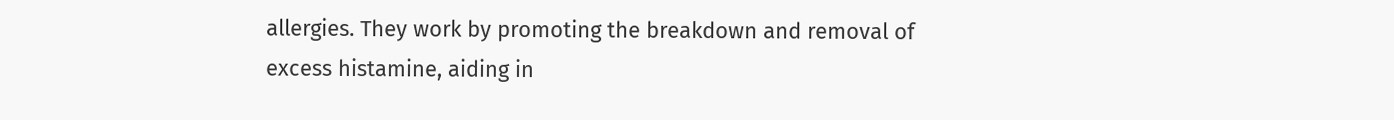allergies. They work by promoting the breakdown and removal of excess histamine, aiding in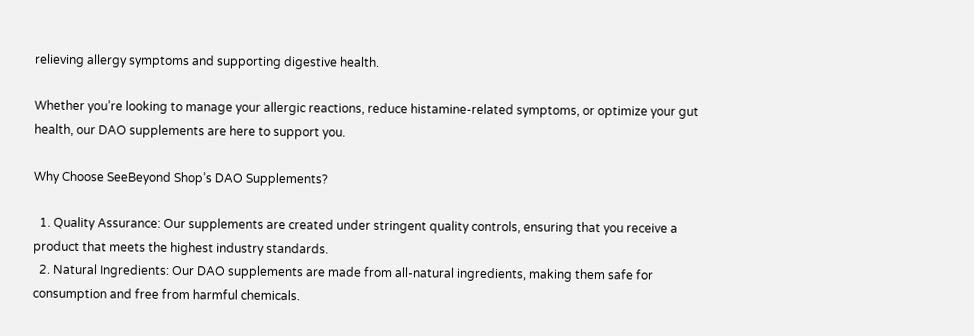relieving allergy symptoms and supporting digestive health.

Whether you’re looking to manage your allergic reactions, reduce histamine-related symptoms, or optimize your gut health, our DAO supplements are here to support you.

Why Choose SeeBeyond Shop’s DAO Supplements?

  1. Quality Assurance: Our supplements are created under stringent quality controls, ensuring that you receive a product that meets the highest industry standards.
  2. Natural Ingredients: Our DAO supplements are made from all-natural ingredients, making them safe for consumption and free from harmful chemicals.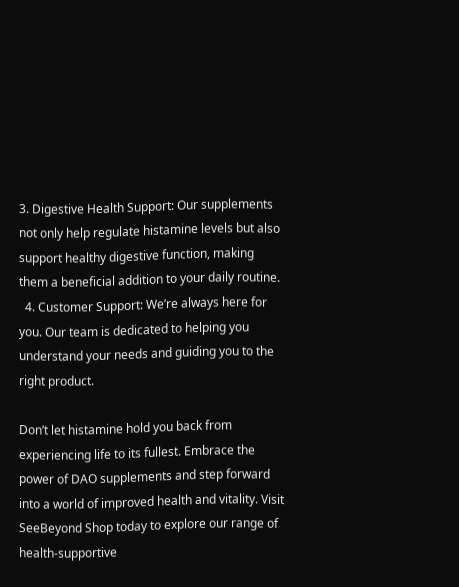3. Digestive Health Support: Our supplements not only help regulate histamine levels but also support healthy digestive function, making them a beneficial addition to your daily routine.
  4. Customer Support: We’re always here for you. Our team is dedicated to helping you understand your needs and guiding you to the right product.

Don’t let histamine hold you back from experiencing life to its fullest. Embrace the power of DAO supplements and step forward into a world of improved health and vitality. Visit SeeBeyond Shop today to explore our range of health-supportive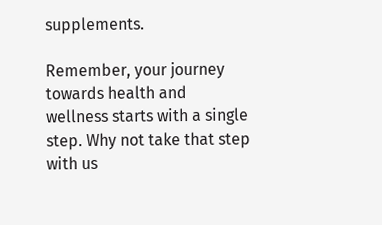supplements.

Remember, your journey towards health and wellness starts with a single step. Why not take that step with us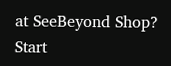at SeeBeyond Shop? Start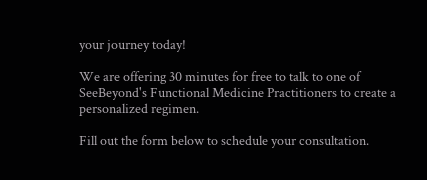your journey today!

We are offering 30 minutes for free to talk to one of SeeBeyond's Functional Medicine Practitioners to create a personalized regimen.

Fill out the form below to schedule your consultation.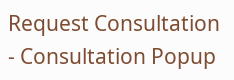Request Consultation - Consultation Popup